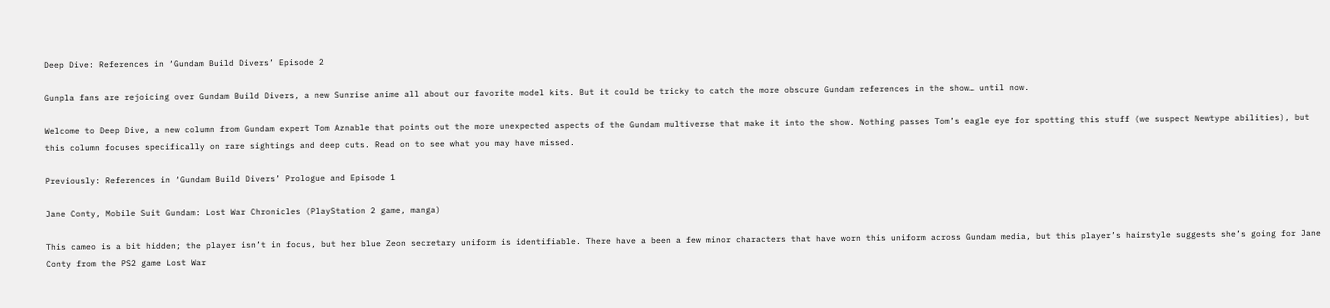Deep Dive: References in ‘Gundam Build Divers’ Episode 2

Gunpla fans are rejoicing over Gundam Build Divers, a new Sunrise anime all about our favorite model kits. But it could be tricky to catch the more obscure Gundam references in the show… until now.

Welcome to Deep Dive, a new column from Gundam expert Tom Aznable that points out the more unexpected aspects of the Gundam multiverse that make it into the show. Nothing passes Tom’s eagle eye for spotting this stuff (we suspect Newtype abilities), but this column focuses specifically on rare sightings and deep cuts. Read on to see what you may have missed.

Previously: References in ‘Gundam Build Divers’ Prologue and Episode 1

Jane Conty, Mobile Suit Gundam: Lost War Chronicles (PlayStation 2 game, manga)

This cameo is a bit hidden; the player isn’t in focus, but her blue Zeon secretary uniform is identifiable. There have a been a few minor characters that have worn this uniform across Gundam media, but this player’s hairstyle suggests she’s going for Jane Conty from the PS2 game Lost War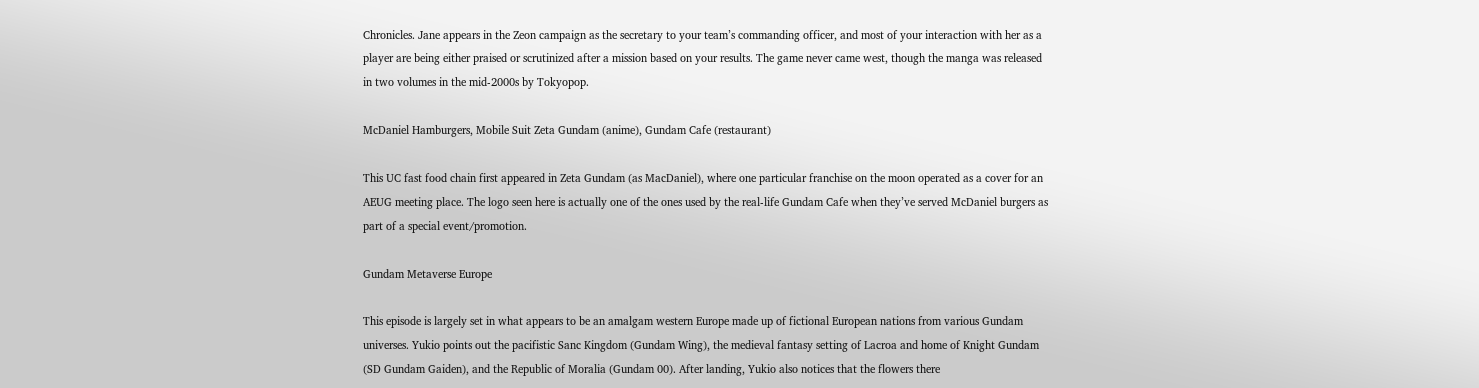Chronicles. Jane appears in the Zeon campaign as the secretary to your team’s commanding officer, and most of your interaction with her as a player are being either praised or scrutinized after a mission based on your results. The game never came west, though the manga was released in two volumes in the mid-2000s by Tokyopop.

McDaniel Hamburgers, Mobile Suit Zeta Gundam (anime), Gundam Cafe (restaurant)

This UC fast food chain first appeared in Zeta Gundam (as MacDaniel), where one particular franchise on the moon operated as a cover for an AEUG meeting place. The logo seen here is actually one of the ones used by the real-life Gundam Cafe when they’ve served McDaniel burgers as part of a special event/promotion.

Gundam Metaverse Europe

This episode is largely set in what appears to be an amalgam western Europe made up of fictional European nations from various Gundam universes. Yukio points out the pacifistic Sanc Kingdom (Gundam Wing), the medieval fantasy setting of Lacroa and home of Knight Gundam (SD Gundam Gaiden), and the Republic of Moralia (Gundam 00). After landing, Yukio also notices that the flowers there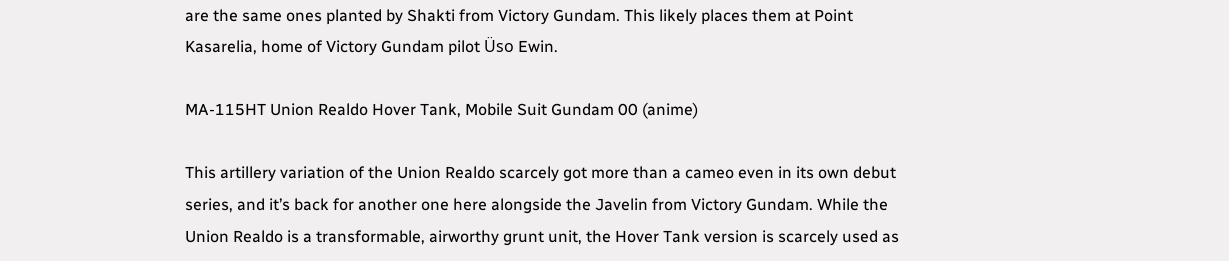are the same ones planted by Shakti from Victory Gundam. This likely places them at Point Kasarelia, home of Victory Gundam pilot Üso Ewin.

MA-115HT Union Realdo Hover Tank, Mobile Suit Gundam 00 (anime)

This artillery variation of the Union Realdo scarcely got more than a cameo even in its own debut series, and it’s back for another one here alongside the Javelin from Victory Gundam. While the Union Realdo is a transformable, airworthy grunt unit, the Hover Tank version is scarcely used as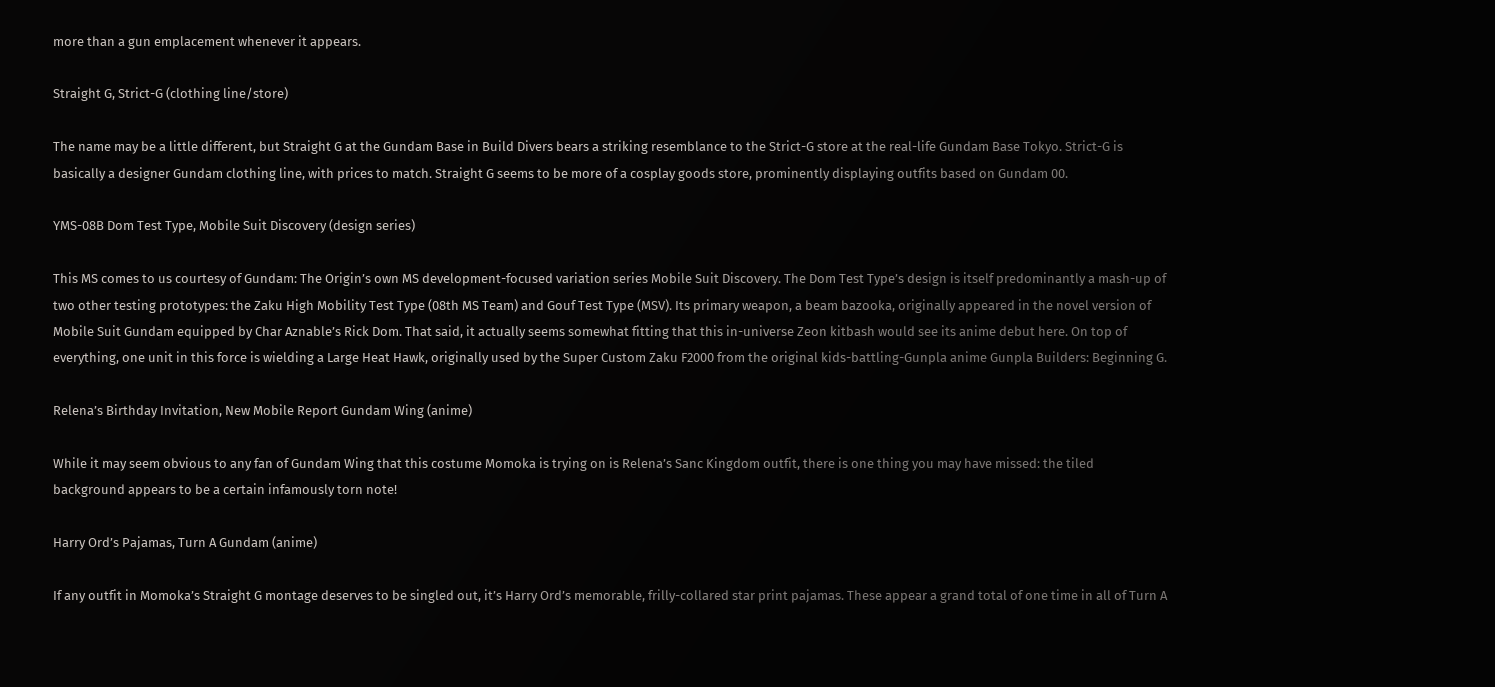more than a gun emplacement whenever it appears.

Straight G, Strict-G (clothing line/store)

The name may be a little different, but Straight G at the Gundam Base in Build Divers bears a striking resemblance to the Strict-G store at the real-life Gundam Base Tokyo. Strict-G is basically a designer Gundam clothing line, with prices to match. Straight G seems to be more of a cosplay goods store, prominently displaying outfits based on Gundam 00.

YMS-08B Dom Test Type, Mobile Suit Discovery (design series)

This MS comes to us courtesy of Gundam: The Origin’s own MS development-focused variation series Mobile Suit Discovery. The Dom Test Type’s design is itself predominantly a mash-up of two other testing prototypes: the Zaku High Mobility Test Type (08th MS Team) and Gouf Test Type (MSV). Its primary weapon, a beam bazooka, originally appeared in the novel version of Mobile Suit Gundam equipped by Char Aznable’s Rick Dom. That said, it actually seems somewhat fitting that this in-universe Zeon kitbash would see its anime debut here. On top of everything, one unit in this force is wielding a Large Heat Hawk, originally used by the Super Custom Zaku F2000 from the original kids-battling-Gunpla anime Gunpla Builders: Beginning G.

Relena’s Birthday Invitation, New Mobile Report Gundam Wing (anime)

While it may seem obvious to any fan of Gundam Wing that this costume Momoka is trying on is Relena’s Sanc Kingdom outfit, there is one thing you may have missed: the tiled background appears to be a certain infamously torn note!

Harry Ord’s Pajamas, Turn A Gundam (anime)

If any outfit in Momoka’s Straight G montage deserves to be singled out, it’s Harry Ord’s memorable, frilly-collared star print pajamas. These appear a grand total of one time in all of Turn A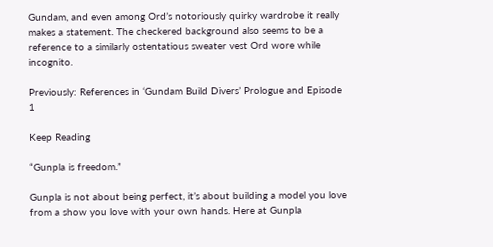Gundam, and even among Ord’s notoriously quirky wardrobe it really makes a statement. The checkered background also seems to be a reference to a similarly ostentatious sweater vest Ord wore while incognito.

Previously: References in ‘Gundam Build Divers’ Prologue and Episode 1

Keep Reading

“Gunpla is freedom.”

Gunpla is not about being perfect, it’s about building a model you love from a show you love with your own hands. Here at Gunpla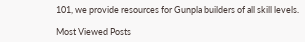101, we provide resources for Gunpla builders of all skill levels.

Most Viewed Posts